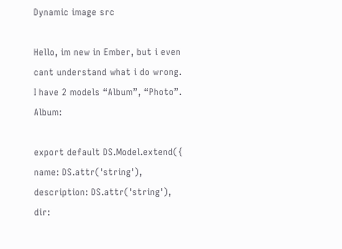Dynamic image src

Hello, im new in Ember, but i even cant understand what i do wrong. I have 2 models “Album”, “Photo”. Album:

export default DS.Model.extend({
name: DS.attr('string'),
description: DS.attr('string'),
dir: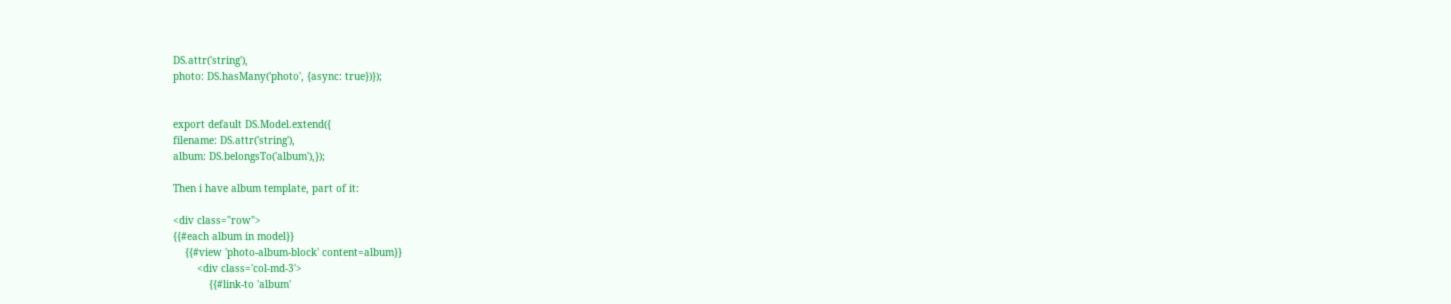DS.attr('string'),
photo: DS.hasMany('photo', {async: true})});


export default DS.Model.extend({
filename: DS.attr('string'),
album: DS.belongsTo('album'),});

Then i have album template, part of it:

<div class="row">
{{#each album in model}}
    {{#view 'photo-album-block' content=album}}
        <div class='col-md-3'>
            {{#link-to 'album'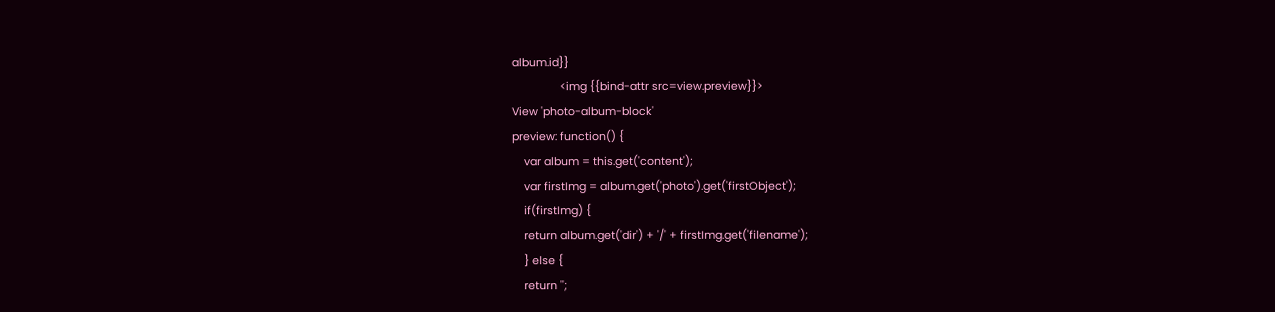album.id}}
                <img {{bind-attr src=view.preview}}>
View 'photo-album-block'
preview: function() {
    var album = this.get('content');
    var firstImg = album.get('photo').get('firstObject');
    if(firstImg) {
    return album.get('dir') + '/' + firstImg.get('filename');
    } else {
    return '';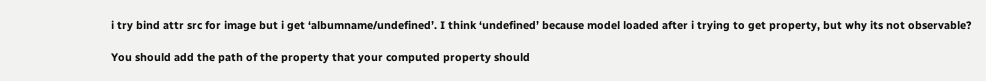i try bind attr src for image but i get ‘albumname/undefined’. I think ‘undefined’ because model loaded after i trying to get property, but why its not observable?

You should add the path of the property that your computed property should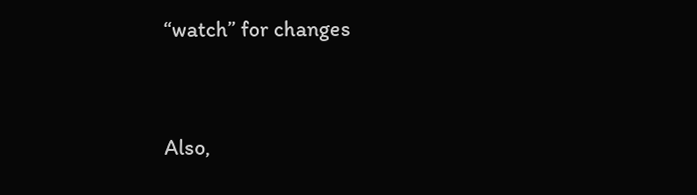“watch” for changes


Also,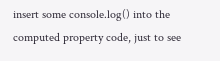insert some console.log() into the computed property code, just to see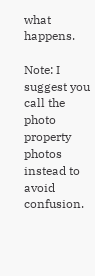what happens.

Note: I suggest you call the photo property photos instead to avoid confusion.